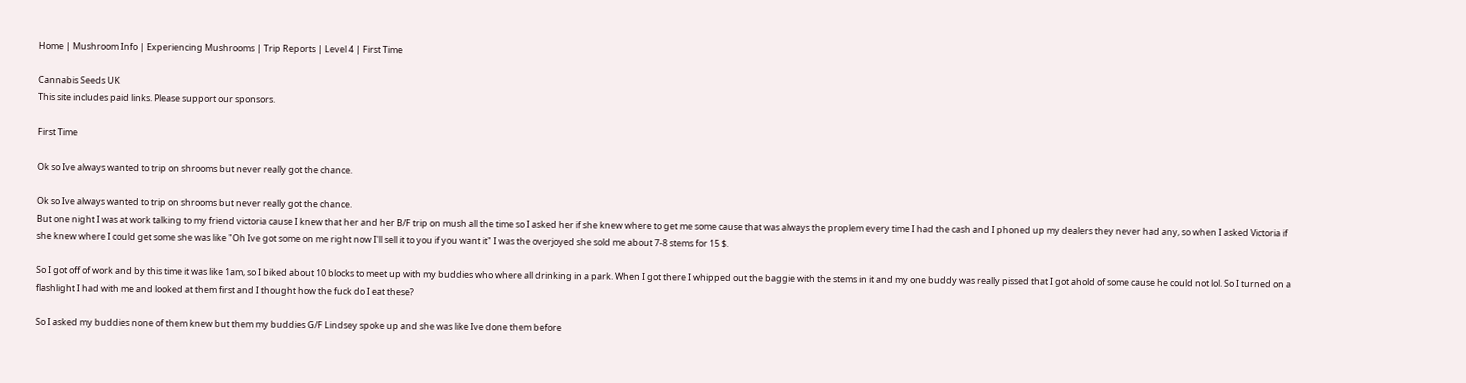Home | Mushroom Info | Experiencing Mushrooms | Trip Reports | Level 4 | First Time

Cannabis Seeds UK
This site includes paid links. Please support our sponsors.

First Time

Ok so Ive always wanted to trip on shrooms but never really got the chance.

Ok so Ive always wanted to trip on shrooms but never really got the chance.
But one night I was at work talking to my friend victoria cause I knew that her and her B/F trip on mush all the time so I asked her if she knew where to get me some cause that was always the proplem every time I had the cash and I phoned up my dealers they never had any, so when I asked Victoria if she knew where I could get some she was like "Oh Ive got some on me right now I'll sell it to you if you want it" I was the overjoyed she sold me about 7-8 stems for 15 $.

So I got off of work and by this time it was like 1am, so I biked about 10 blocks to meet up with my buddies who where all drinking in a park. When I got there I whipped out the baggie with the stems in it and my one buddy was really pissed that I got ahold of some cause he could not lol. So I turned on a flashlight I had with me and looked at them first and I thought how the fuck do I eat these?

So I asked my buddies none of them knew but them my buddies G/F Lindsey spoke up and she was like Ive done them before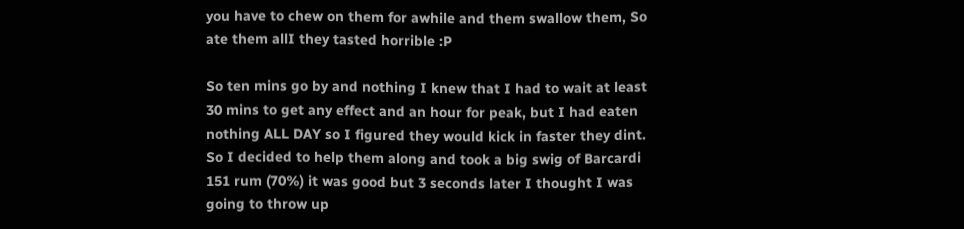you have to chew on them for awhile and them swallow them, So ate them allI they tasted horrible :P

So ten mins go by and nothing I knew that I had to wait at least 30 mins to get any effect and an hour for peak, but I had eaten nothing ALL DAY so I figured they would kick in faster they dint. So I decided to help them along and took a big swig of Barcardi 151 rum (70%) it was good but 3 seconds later I thought I was going to throw up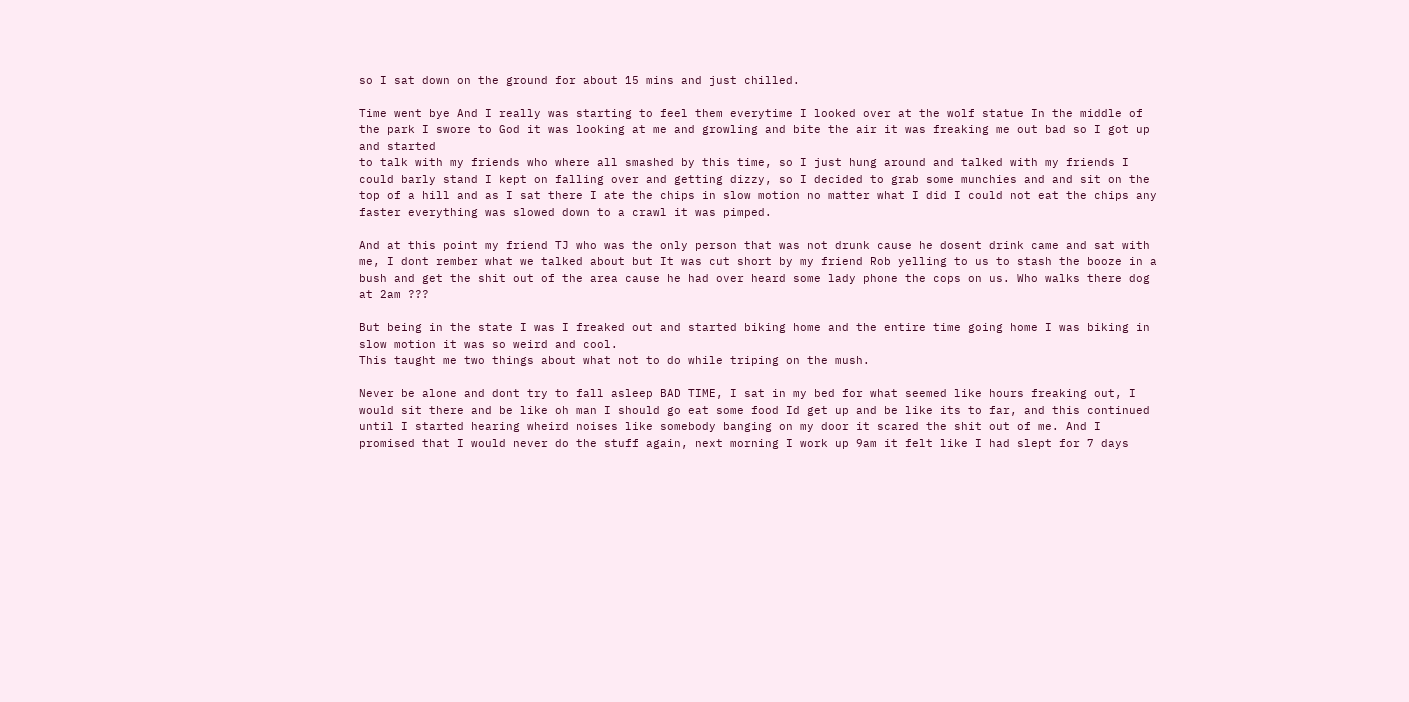so I sat down on the ground for about 15 mins and just chilled.

Time went bye And I really was starting to feel them everytime I looked over at the wolf statue In the middle of the park I swore to God it was looking at me and growling and bite the air it was freaking me out bad so I got up and started
to talk with my friends who where all smashed by this time, so I just hung around and talked with my friends I could barly stand I kept on falling over and getting dizzy, so I decided to grab some munchies and and sit on the top of a hill and as I sat there I ate the chips in slow motion no matter what I did I could not eat the chips any faster everything was slowed down to a crawl it was pimped.

And at this point my friend TJ who was the only person that was not drunk cause he dosent drink came and sat with me, I dont rember what we talked about but It was cut short by my friend Rob yelling to us to stash the booze in a bush and get the shit out of the area cause he had over heard some lady phone the cops on us. Who walks there dog at 2am ???

But being in the state I was I freaked out and started biking home and the entire time going home I was biking in slow motion it was so weird and cool.
This taught me two things about what not to do while triping on the mush.

Never be alone and dont try to fall asleep BAD TIME, I sat in my bed for what seemed like hours freaking out, I would sit there and be like oh man I should go eat some food Id get up and be like its to far, and this continued until I started hearing wheird noises like somebody banging on my door it scared the shit out of me. And I promised that I would never do the stuff again, next morning I work up 9am it felt like I had slept for 7 days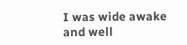I was wide awake and well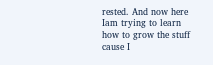rested. And now here Iam trying to learn how to grow the stuff cause I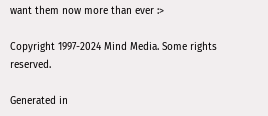want them now more than ever :>

Copyright 1997-2024 Mind Media. Some rights reserved.

Generated in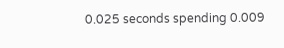0.025 seconds spending 0.009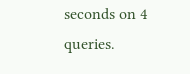seconds on 4 queries.